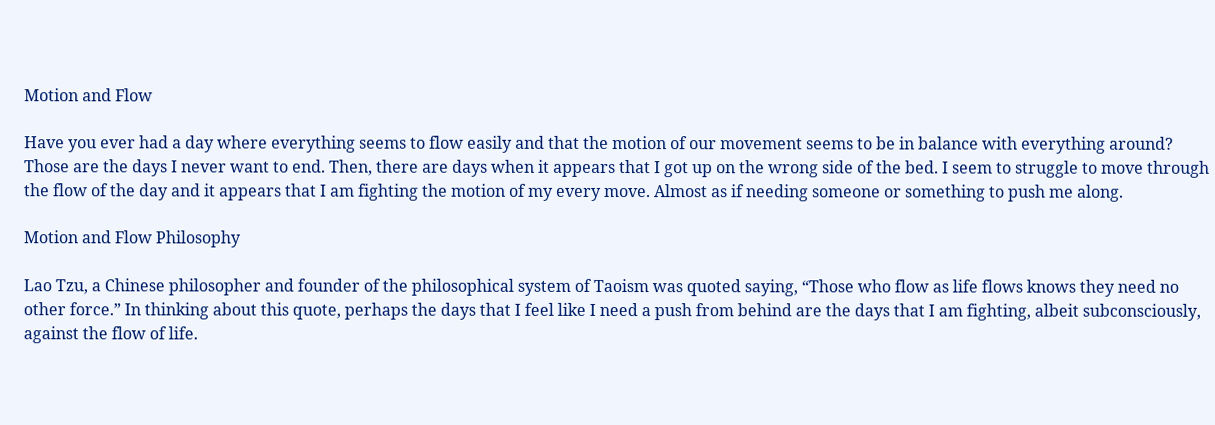Motion and Flow

Have you ever had a day where everything seems to flow easily and that the motion of our movement seems to be in balance with everything around? Those are the days I never want to end. Then, there are days when it appears that I got up on the wrong side of the bed. I seem to struggle to move through the flow of the day and it appears that I am fighting the motion of my every move. Almost as if needing someone or something to push me along.

Motion and Flow Philosophy

Lao Tzu, a Chinese philosopher and founder of the philosophical system of Taoism was quoted saying, “Those who flow as life flows knows they need no other force.” In thinking about this quote, perhaps the days that I feel like I need a push from behind are the days that I am fighting, albeit subconsciously, against the flow of life.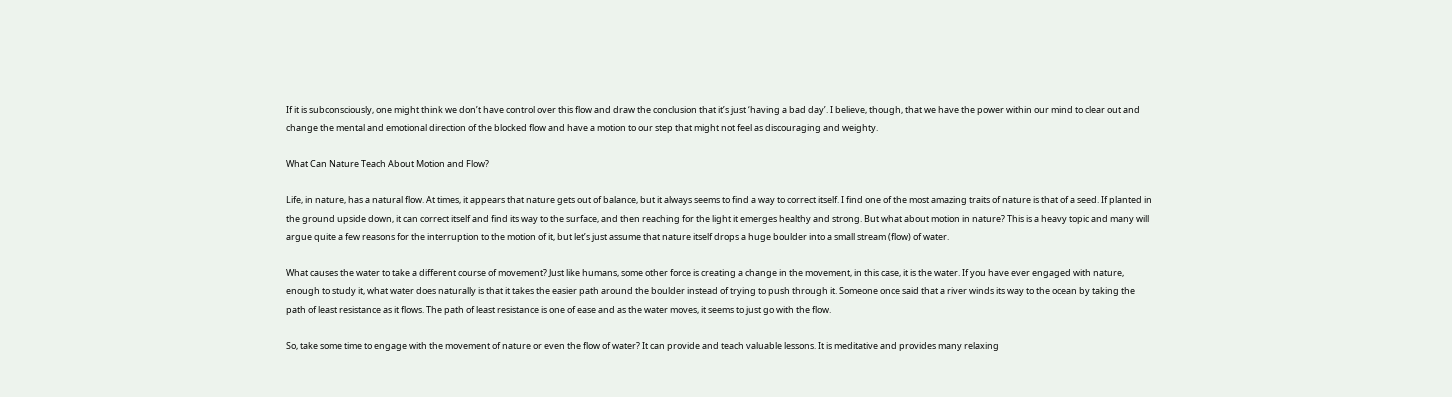If it is subconsciously, one might think we don’t have control over this flow and draw the conclusion that it’s just ‘having a bad day’. I believe, though, that we have the power within our mind to clear out and change the mental and emotional direction of the blocked flow and have a motion to our step that might not feel as discouraging and weighty.

What Can Nature Teach About Motion and Flow?

Life, in nature, has a natural flow. At times, it appears that nature gets out of balance, but it always seems to find a way to correct itself. I find one of the most amazing traits of nature is that of a seed. If planted in the ground upside down, it can correct itself and find its way to the surface, and then reaching for the light it emerges healthy and strong. But what about motion in nature? This is a heavy topic and many will argue quite a few reasons for the interruption to the motion of it, but let’s just assume that nature itself drops a huge boulder into a small stream (flow) of water.

What causes the water to take a different course of movement? Just like humans, some other force is creating a change in the movement, in this case, it is the water. If you have ever engaged with nature, enough to study it, what water does naturally is that it takes the easier path around the boulder instead of trying to push through it. Someone once said that a river winds its way to the ocean by taking the path of least resistance as it flows. The path of least resistance is one of ease and as the water moves, it seems to just go with the flow.

So, take some time to engage with the movement of nature or even the flow of water? It can provide and teach valuable lessons. It is meditative and provides many relaxing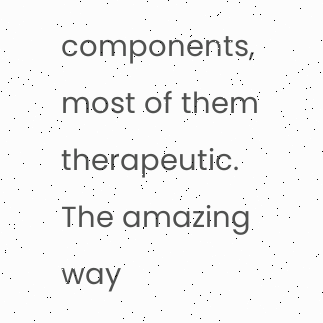components, most of them therapeutic. The amazing way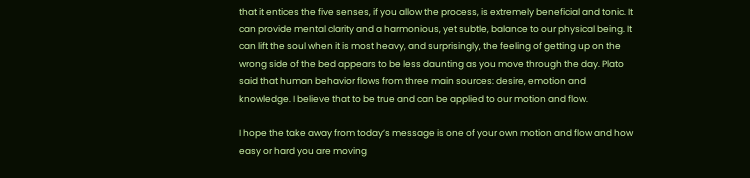that it entices the five senses, if you allow the process, is extremely beneficial and tonic. It can provide mental clarity and a harmonious, yet subtle, balance to our physical being. It can lift the soul when it is most heavy, and surprisingly, the feeling of getting up on the wrong side of the bed appears to be less daunting as you move through the day. Plato said that human behavior flows from three main sources: desire, emotion and knowledge. I believe that to be true and can be applied to our motion and flow.

I hope the take away from today’s message is one of your own motion and flow and how easy or hard you are moving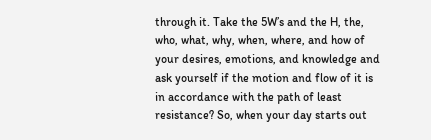through it. Take the 5W’s and the H, the, who, what, why, when, where, and how of your desires, emotions, and knowledge and ask yourself if the motion and flow of it is in accordance with the path of least resistance? So, when your day starts out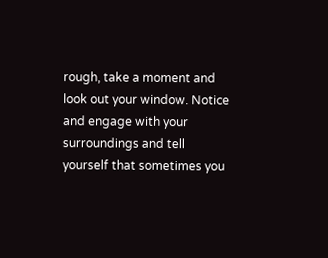rough, take a moment and look out your window. Notice and engage with your surroundings and tell yourself that sometimes you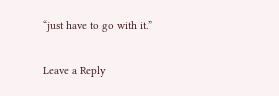“just have to go with it.”

Leave a Reply